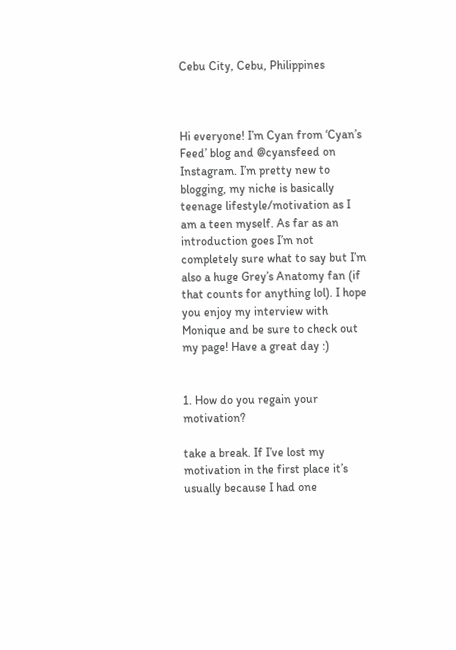Cebu City, Cebu, Philippines



Hi everyone! I’m Cyan from ‘Cyan’s Feed’ blog and @cyansfeed on Instagram. I’m pretty new to blogging, my niche is basically teenage lifestyle/motivation as I am a teen myself. As far as an introduction goes I’m not completely sure what to say but I’m also a huge Grey’s Anatomy fan (if that counts for anything lol). I hope you enjoy my interview with Monique and be sure to check out my page! Have a great day :)


1. How do you regain your motivation?

take a break. If I’ve lost my motivation in the first place it’s usually because I had one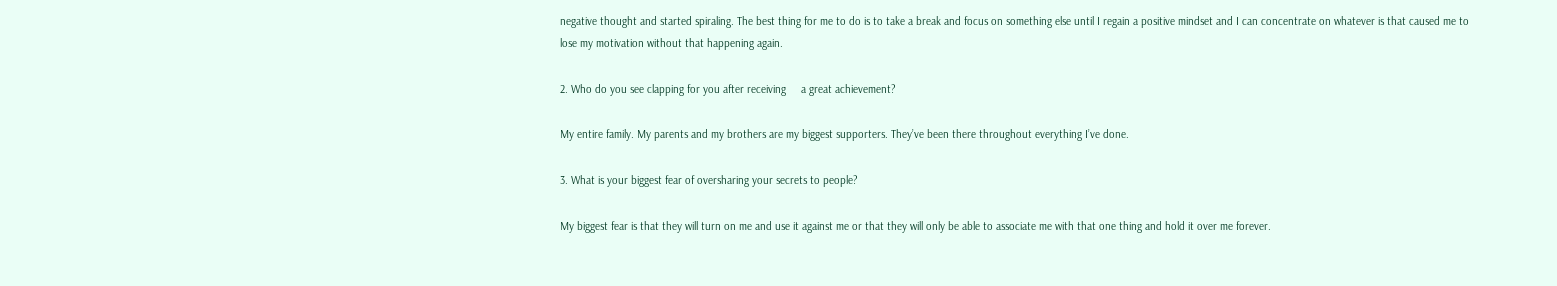negative thought and started spiraling. The best thing for me to do is to take a break and focus on something else until I regain a positive mindset and I can concentrate on whatever is that caused me to lose my motivation without that happening again.

2. Who do you see clapping for you after receiving     a great achievement?

My entire family. My parents and my brothers are my biggest supporters. They’ve been there throughout everything I’ve done.

3. What is your biggest fear of oversharing your secrets to people?

My biggest fear is that they will turn on me and use it against me or that they will only be able to associate me with that one thing and hold it over me forever.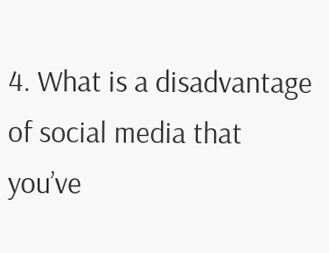4. What is a disadvantage of social media that you’ve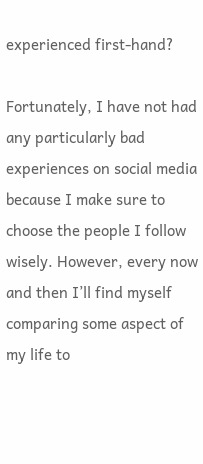experienced first-hand?

Fortunately, I have not had any particularly bad experiences on social media because I make sure to choose the people I follow wisely. However, every now and then I’ll find myself comparing some aspect of my life to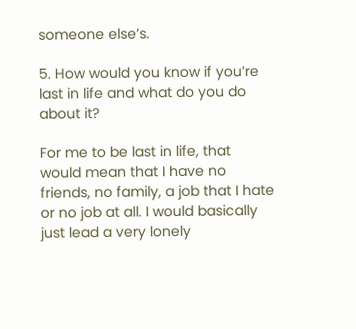someone else’s.

5. How would you know if you’re last in life and what do you do about it?

For me to be last in life, that would mean that I have no friends, no family, a job that I hate or no job at all. I would basically just lead a very lonely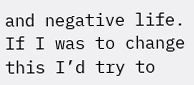and negative life. If I was to change this I’d try to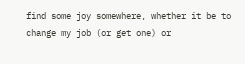find some joy somewhere, whether it be to change my job (or get one) or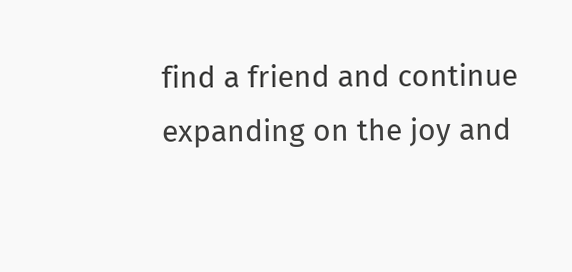find a friend and continue expanding on the joy and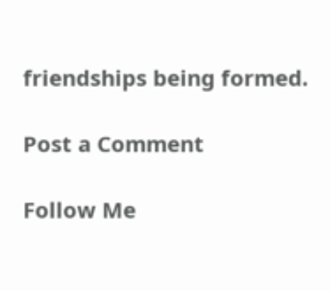friendships being formed.

Post a Comment

Follow Me